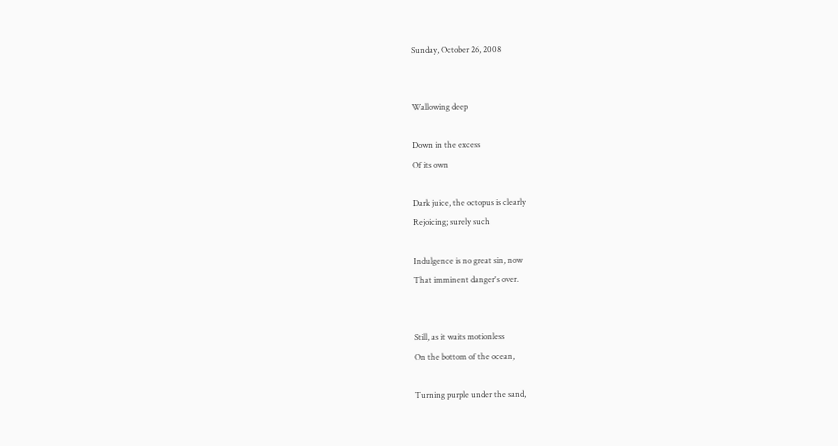Sunday, October 26, 2008


Wallowing deep

Down in the excess
Of its own

Dark juice, the octopus is clearly
Rejoicing; surely such

Indulgence is no great sin, now
That imminent danger's over.


Still, as it waits motionless
On the bottom of the ocean,

Turning purple under the sand,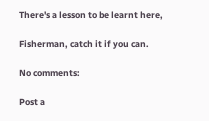There's a lesson to be learnt here,

Fisherman, catch it if you can.

No comments:

Post a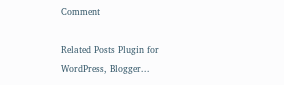Comment

Related Posts Plugin for WordPress, Blogger...